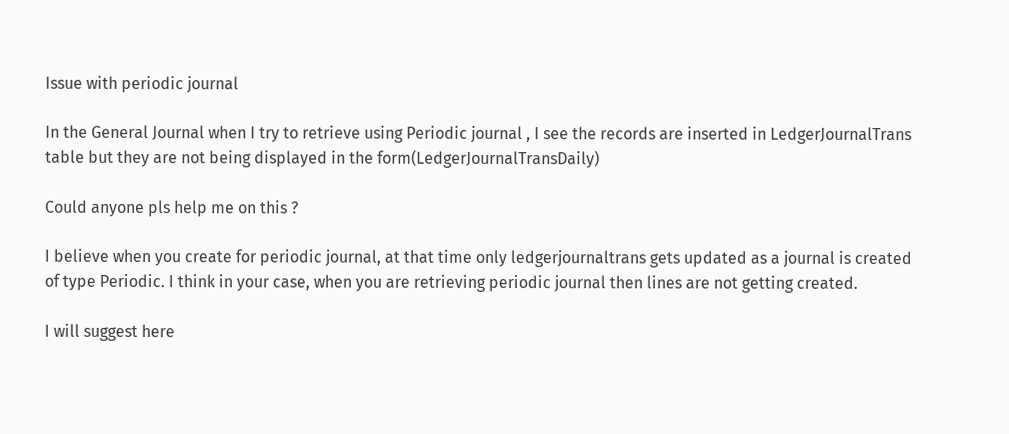Issue with periodic journal

In the General Journal when I try to retrieve using Periodic journal , I see the records are inserted in LedgerJournalTrans table but they are not being displayed in the form(LedgerJournalTransDaily)

Could anyone pls help me on this ?

I believe when you create for periodic journal, at that time only ledgerjournaltrans gets updated as a journal is created of type Periodic. I think in your case, when you are retrieving periodic journal then lines are not getting created.

I will suggest here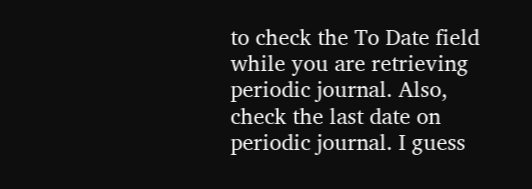to check the To Date field while you are retrieving periodic journal. Also, check the last date on periodic journal. I guess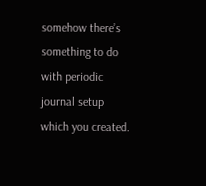somehow there’s something to do with periodic journal setup which you created.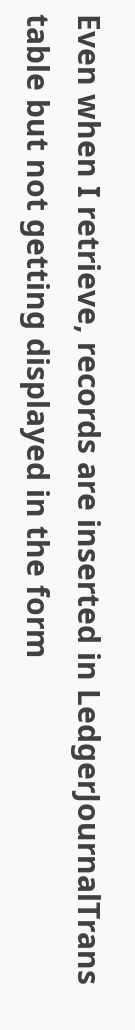Even when I retrieve, records are inserted in LedgerJournalTrans table but not getting displayed in the form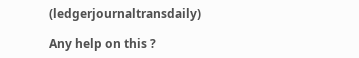(ledgerjournaltransdaily)

Any help on this ?